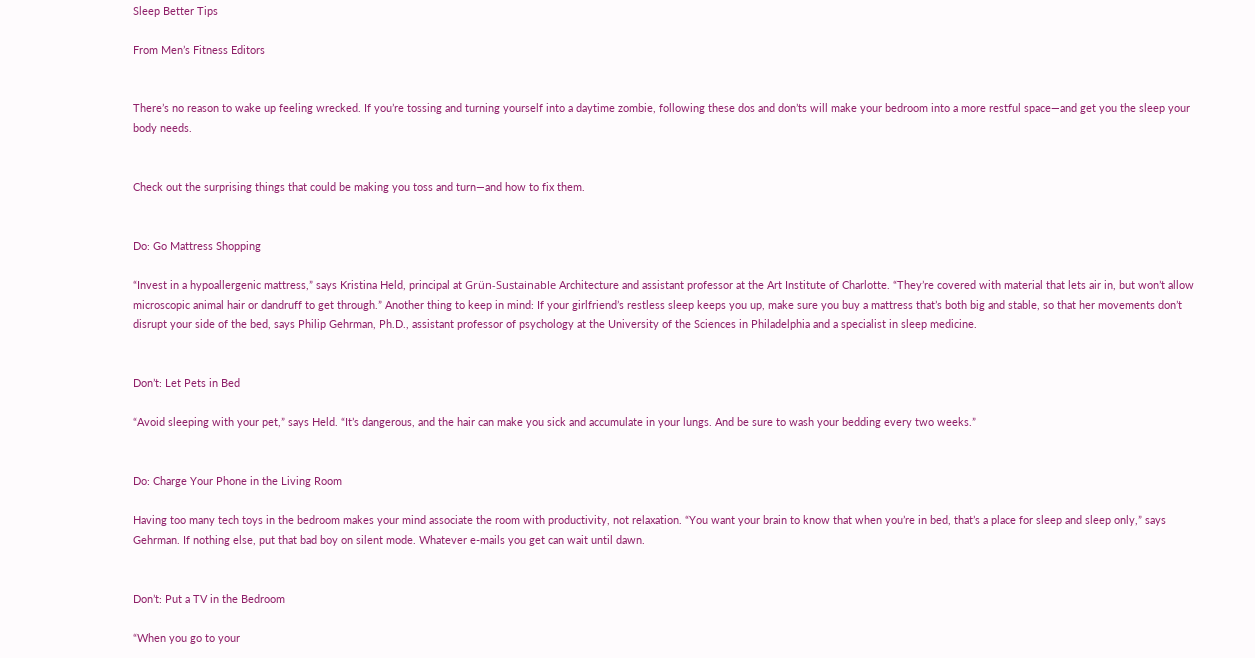Sleep Better Tips

From Men’s Fitness Editors


There’s no reason to wake up feeling wrecked. If you’re tossing and turning yourself into a daytime zombie, following these dos and don’ts will make your bedroom into a more restful space—and get you the sleep your body needs.


Check out the surprising things that could be making you toss and turn—and how to fix them.


Do: Go Mattress Shopping

“Invest in a hypoallergenic mattress,” says Kristina Held, principal at Grün-Sustainable Architecture and assistant professor at the Art Institute of Charlotte. “They’re covered with material that lets air in, but won’t allow microscopic animal hair or dandruff to get through.” Another thing to keep in mind: If your girlfriend’s restless sleep keeps you up, make sure you buy a mattress that’s both big and stable, so that her movements don’t disrupt your side of the bed, says Philip Gehrman, Ph.D., assistant professor of psychology at the University of the Sciences in Philadelphia and a specialist in sleep medicine.


Don’t: Let Pets in Bed

“Avoid sleeping with your pet,” says Held. “It’s dangerous, and the hair can make you sick and accumulate in your lungs. And be sure to wash your bedding every two weeks.”


Do: Charge Your Phone in the Living Room

Having too many tech toys in the bedroom makes your mind associate the room with productivity, not relaxation. “You want your brain to know that when you’re in bed, that’s a place for sleep and sleep only,” says Gehrman. If nothing else, put that bad boy on silent mode. Whatever e-mails you get can wait until dawn.


Don’t: Put a TV in the Bedroom

“When you go to your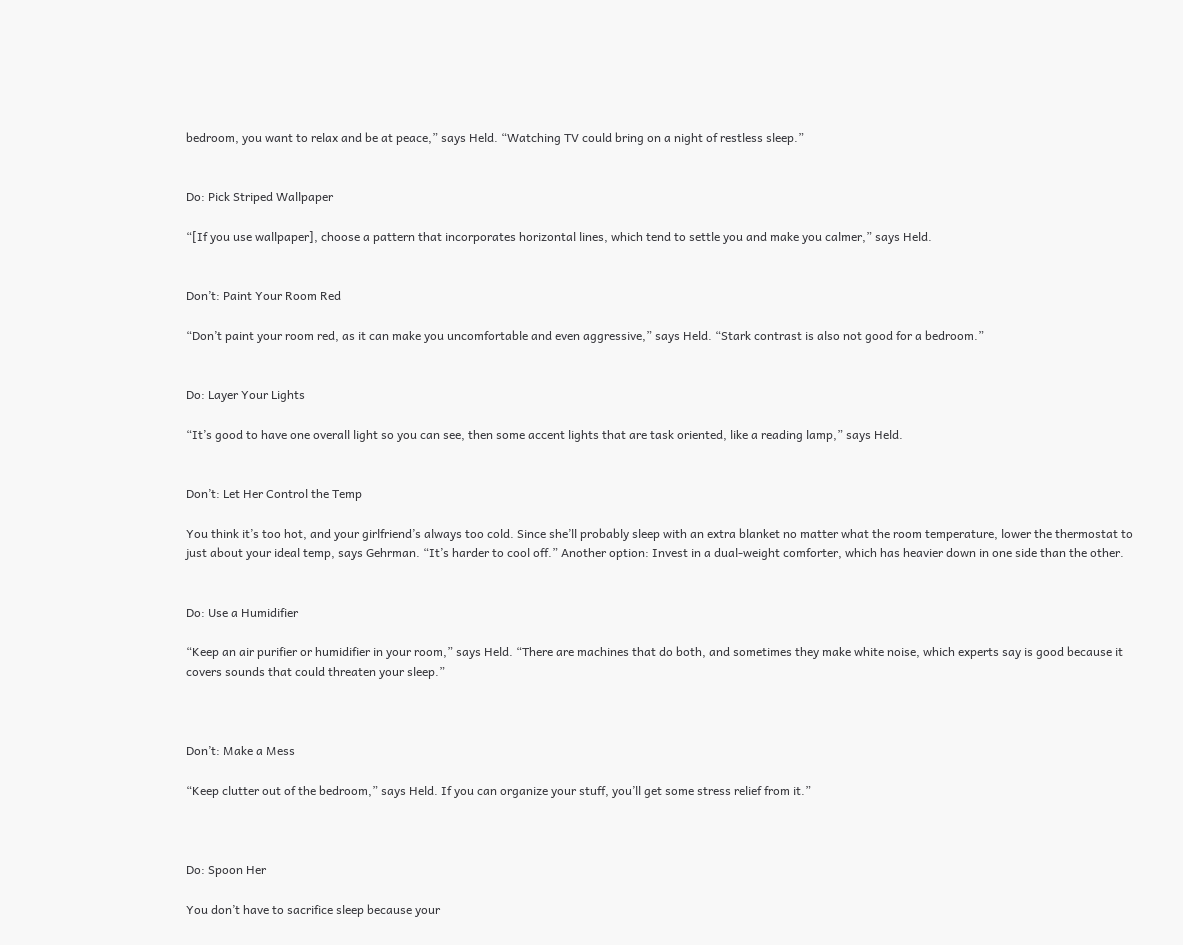bedroom, you want to relax and be at peace,” says Held. “Watching TV could bring on a night of restless sleep.”


Do: Pick Striped Wallpaper

“[If you use wallpaper], choose a pattern that incorporates horizontal lines, which tend to settle you and make you calmer,” says Held.


Don’t: Paint Your Room Red

“Don’t paint your room red, as it can make you uncomfortable and even aggressive,” says Held. “Stark contrast is also not good for a bedroom.”


Do: Layer Your Lights

“It’s good to have one overall light so you can see, then some accent lights that are task oriented, like a reading lamp,” says Held.


Don’t: Let Her Control the Temp

You think it’s too hot, and your girlfriend’s always too cold. Since she’ll probably sleep with an extra blanket no matter what the room temperature, lower the thermostat to just about your ideal temp, says Gehrman. “It’s harder to cool off.” Another option: Invest in a dual-weight comforter, which has heavier down in one side than the other.


Do: Use a Humidifier

“Keep an air purifier or humidifier in your room,” says Held. “There are machines that do both, and sometimes they make white noise, which experts say is good because it covers sounds that could threaten your sleep.”



Don’t: Make a Mess

“Keep clutter out of the bedroom,” says Held. If you can organize your stuff, you’ll get some stress relief from it.”



Do: Spoon Her

You don’t have to sacrifice sleep because your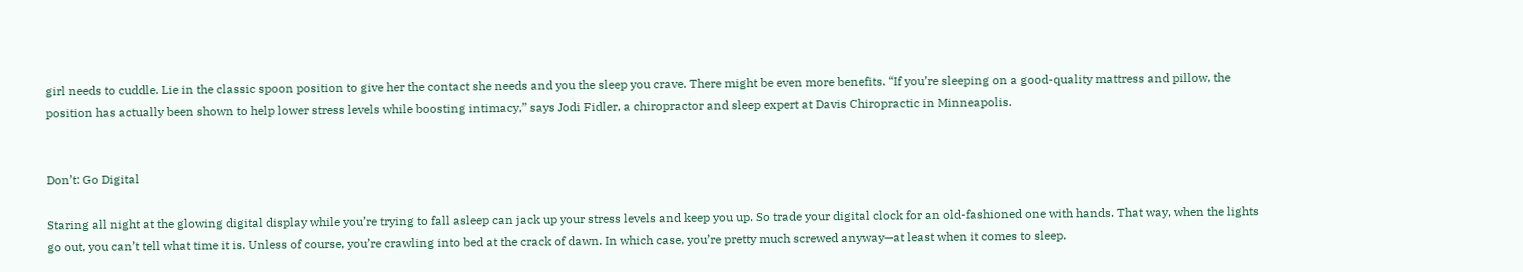girl needs to cuddle. Lie in the classic spoon position to give her the contact she needs and you the sleep you crave. There might be even more benefits. “If you’re sleeping on a good-quality mattress and pillow, the position has actually been shown to help lower stress levels while boosting intimacy,” says Jodi Fidler, a chiropractor and sleep expert at Davis Chiropractic in Minneapolis.


Don’t: Go Digital

Staring all night at the glowing digital display while you’re trying to fall asleep can jack up your stress levels and keep you up. So trade your digital clock for an old-fashioned one with hands. That way, when the lights go out, you can’t tell what time it is. Unless of course, you’re crawling into bed at the crack of dawn. In which case, you’re pretty much screwed anyway—at least when it comes to sleep.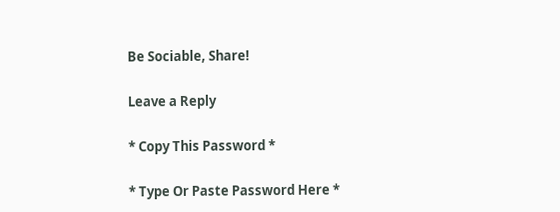Be Sociable, Share!

Leave a Reply

* Copy This Password *

* Type Or Paste Password Here *